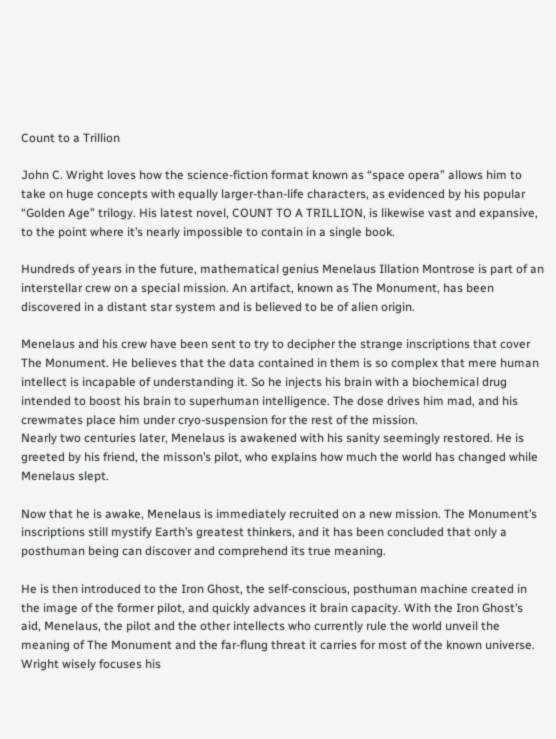Count to a Trillion

John C. Wright loves how the science-fiction format known as “space opera” allows him to take on huge concepts with equally larger-than-life characters, as evidenced by his popular “Golden Age” trilogy. His latest novel, COUNT TO A TRILLION, is likewise vast and expansive, to the point where it’s nearly impossible to contain in a single book.

Hundreds of years in the future, mathematical genius Menelaus Illation Montrose is part of an interstellar crew on a special mission. An artifact, known as The Monument, has been discovered in a distant star system and is believed to be of alien origin.

Menelaus and his crew have been sent to try to decipher the strange inscriptions that cover The Monument. He believes that the data contained in them is so complex that mere human intellect is incapable of understanding it. So he injects his brain with a biochemical drug intended to boost his brain to superhuman intelligence. The dose drives him mad, and his crewmates place him under cryo-suspension for the rest of the mission.
Nearly two centuries later, Menelaus is awakened with his sanity seemingly restored. He is greeted by his friend, the misson’s pilot, who explains how much the world has changed while Menelaus slept.

Now that he is awake, Menelaus is immediately recruited on a new mission. The Monument’s inscriptions still mystify Earth’s greatest thinkers, and it has been concluded that only a posthuman being can discover and comprehend its true meaning.

He is then introduced to the Iron Ghost, the self-conscious, posthuman machine created in the image of the former pilot, and quickly advances it brain capacity. With the Iron Ghost’s aid, Menelaus, the pilot and the other intellects who currently rule the world unveil the meaning of The Monument and the far-flung threat it carries for most of the known universe.
Wright wisely focuses his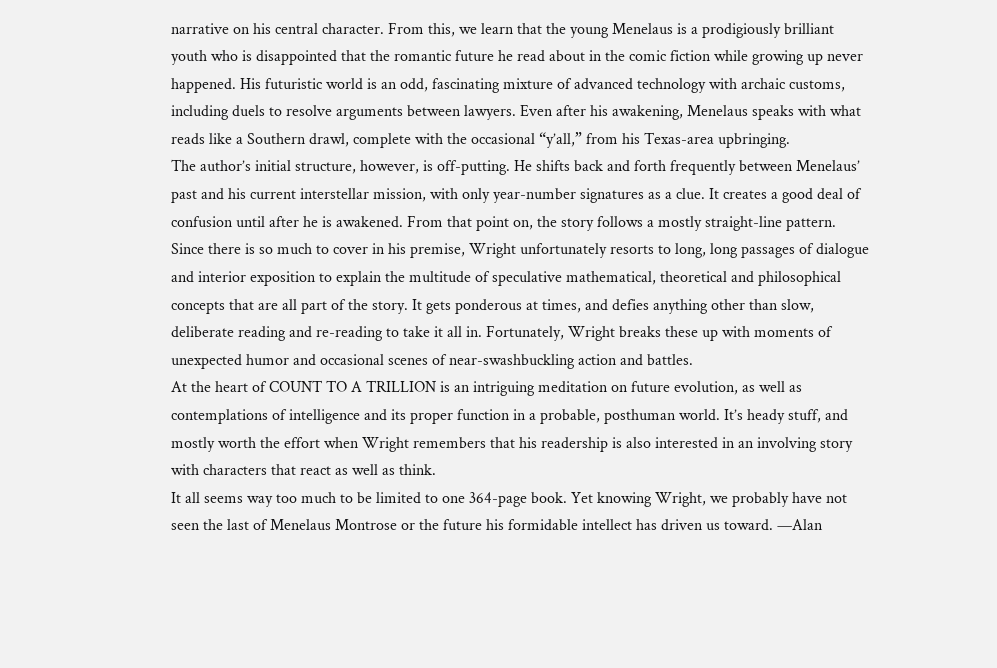narrative on his central character. From this, we learn that the young Menelaus is a prodigiously brilliant youth who is disappointed that the romantic future he read about in the comic fiction while growing up never happened. His futuristic world is an odd, fascinating mixture of advanced technology with archaic customs, including duels to resolve arguments between lawyers. Even after his awakening, Menelaus speaks with what reads like a Southern drawl, complete with the occasional “y’all,” from his Texas-area upbringing.
The author’s initial structure, however, is off-putting. He shifts back and forth frequently between Menelaus’ past and his current interstellar mission, with only year-number signatures as a clue. It creates a good deal of confusion until after he is awakened. From that point on, the story follows a mostly straight-line pattern.
Since there is so much to cover in his premise, Wright unfortunately resorts to long, long passages of dialogue and interior exposition to explain the multitude of speculative mathematical, theoretical and philosophical concepts that are all part of the story. It gets ponderous at times, and defies anything other than slow, deliberate reading and re-reading to take it all in. Fortunately, Wright breaks these up with moments of unexpected humor and occasional scenes of near-swashbuckling action and battles.
At the heart of COUNT TO A TRILLION is an intriguing meditation on future evolution, as well as contemplations of intelligence and its proper function in a probable, posthuman world. It’s heady stuff, and mostly worth the effort when Wright remembers that his readership is also interested in an involving story with characters that react as well as think.
It all seems way too much to be limited to one 364-page book. Yet knowing Wright, we probably have not seen the last of Menelaus Montrose or the future his formidable intellect has driven us toward. —Alan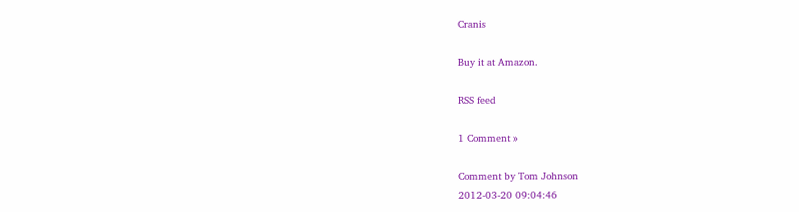Cranis

Buy it at Amazon.

RSS feed

1 Comment »

Comment by Tom Johnson
2012-03-20 09:04:46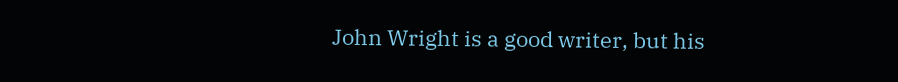John Wright is a good writer, but his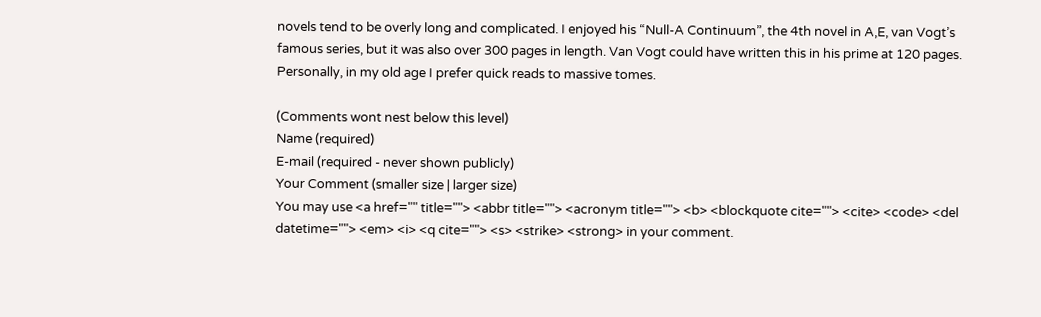novels tend to be overly long and complicated. I enjoyed his “Null-A Continuum”, the 4th novel in A,E, van Vogt’s famous series, but it was also over 300 pages in length. Van Vogt could have written this in his prime at 120 pages. Personally, in my old age I prefer quick reads to massive tomes.

(Comments wont nest below this level)
Name (required)
E-mail (required - never shown publicly)
Your Comment (smaller size | larger size)
You may use <a href="" title=""> <abbr title=""> <acronym title=""> <b> <blockquote cite=""> <cite> <code> <del datetime=""> <em> <i> <q cite=""> <s> <strike> <strong> in your comment.